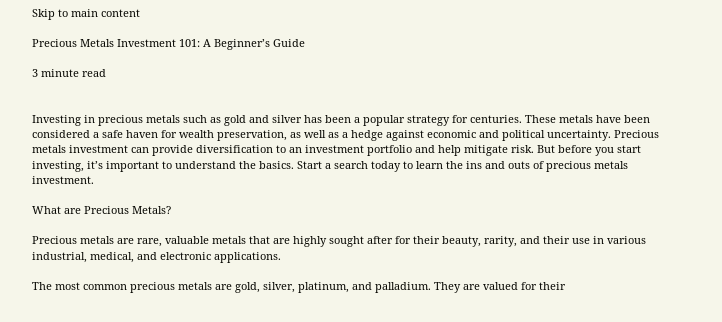Skip to main content

Precious Metals Investment 101: A Beginner’s Guide

3 minute read


Investing in precious metals such as gold and silver has been a popular strategy for centuries. These metals have been considered a safe haven for wealth preservation, as well as a hedge against economic and political uncertainty. Precious metals investment can provide diversification to an investment portfolio and help mitigate risk. But before you start investing, it’s important to understand the basics. Start a search today to learn the ins and outs of precious metals investment.

What are Precious Metals?

Precious metals are rare, valuable metals that are highly sought after for their beauty, rarity, and their use in various industrial, medical, and electronic applications.

The most common precious metals are gold, silver, platinum, and palladium. They are valued for their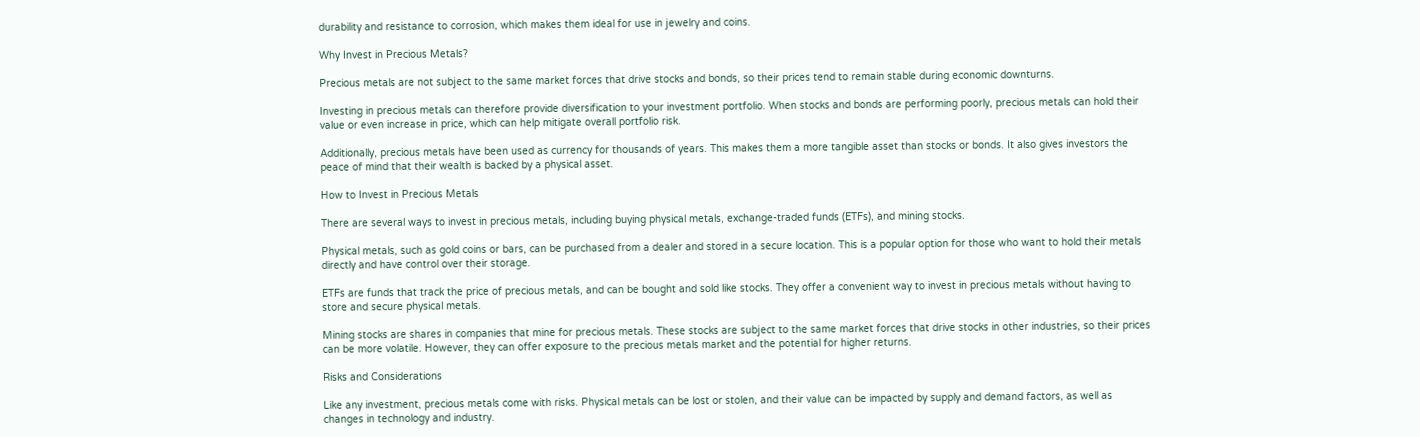durability and resistance to corrosion, which makes them ideal for use in jewelry and coins.

Why Invest in Precious Metals?

Precious metals are not subject to the same market forces that drive stocks and bonds, so their prices tend to remain stable during economic downturns.

Investing in precious metals can therefore provide diversification to your investment portfolio. When stocks and bonds are performing poorly, precious metals can hold their value or even increase in price, which can help mitigate overall portfolio risk.

Additionally, precious metals have been used as currency for thousands of years. This makes them a more tangible asset than stocks or bonds. It also gives investors the peace of mind that their wealth is backed by a physical asset.

How to Invest in Precious Metals

There are several ways to invest in precious metals, including buying physical metals, exchange-traded funds (ETFs), and mining stocks.

Physical metals, such as gold coins or bars, can be purchased from a dealer and stored in a secure location. This is a popular option for those who want to hold their metals directly and have control over their storage.

ETFs are funds that track the price of precious metals, and can be bought and sold like stocks. They offer a convenient way to invest in precious metals without having to store and secure physical metals.

Mining stocks are shares in companies that mine for precious metals. These stocks are subject to the same market forces that drive stocks in other industries, so their prices can be more volatile. However, they can offer exposure to the precious metals market and the potential for higher returns.

Risks and Considerations

Like any investment, precious metals come with risks. Physical metals can be lost or stolen, and their value can be impacted by supply and demand factors, as well as changes in technology and industry.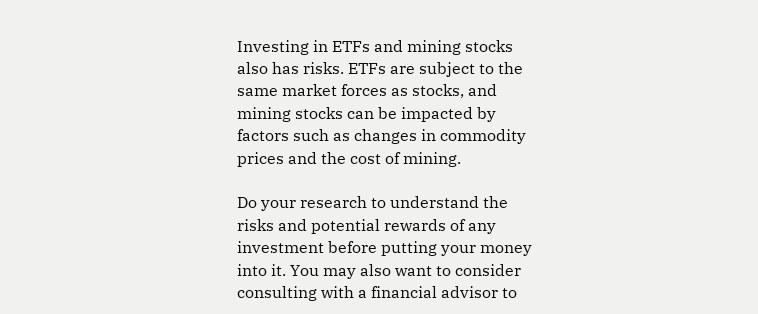Investing in ETFs and mining stocks also has risks. ETFs are subject to the same market forces as stocks, and mining stocks can be impacted by factors such as changes in commodity prices and the cost of mining.

Do your research to understand the risks and potential rewards of any investment before putting your money into it. You may also want to consider consulting with a financial advisor to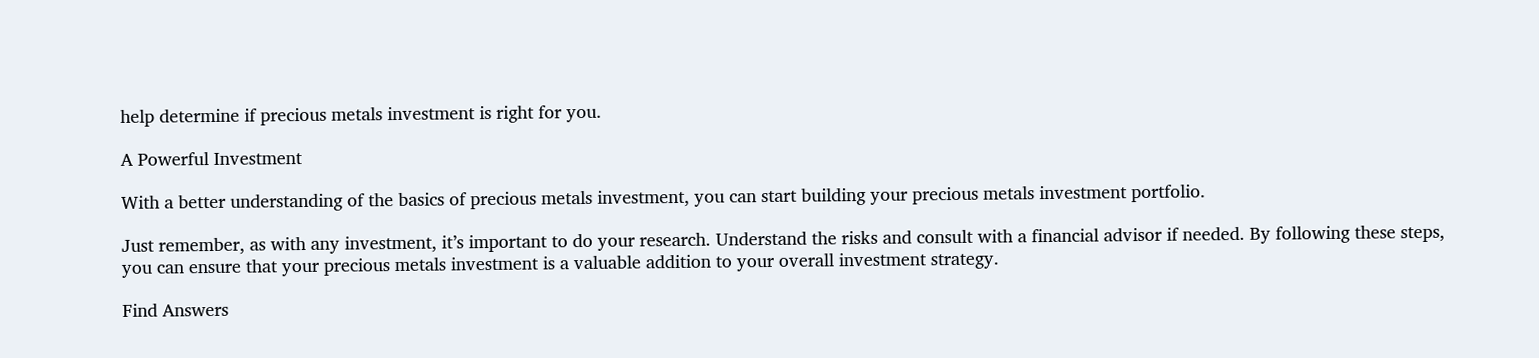help determine if precious metals investment is right for you.

A Powerful Investment

With a better understanding of the basics of precious metals investment, you can start building your precious metals investment portfolio.

Just remember, as with any investment, it’s important to do your research. Understand the risks and consult with a financial advisor if needed. By following these steps, you can ensure that your precious metals investment is a valuable addition to your overall investment strategy.

Find Answers